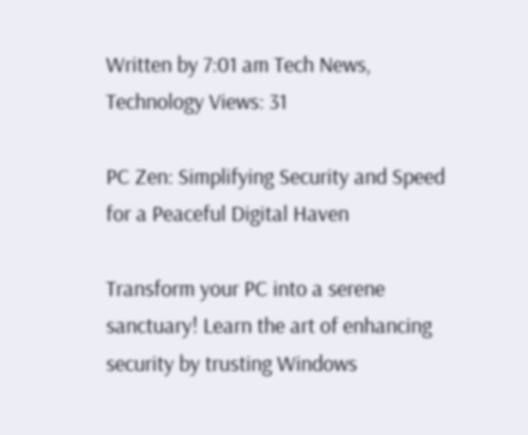Written by 7:01 am Tech News, Technology Views: 31

PC Zen: Simplifying Security and Speed for a Peaceful Digital Haven

Transform your PC into a serene sanctuary! Learn the art of enhancing security by trusting Windows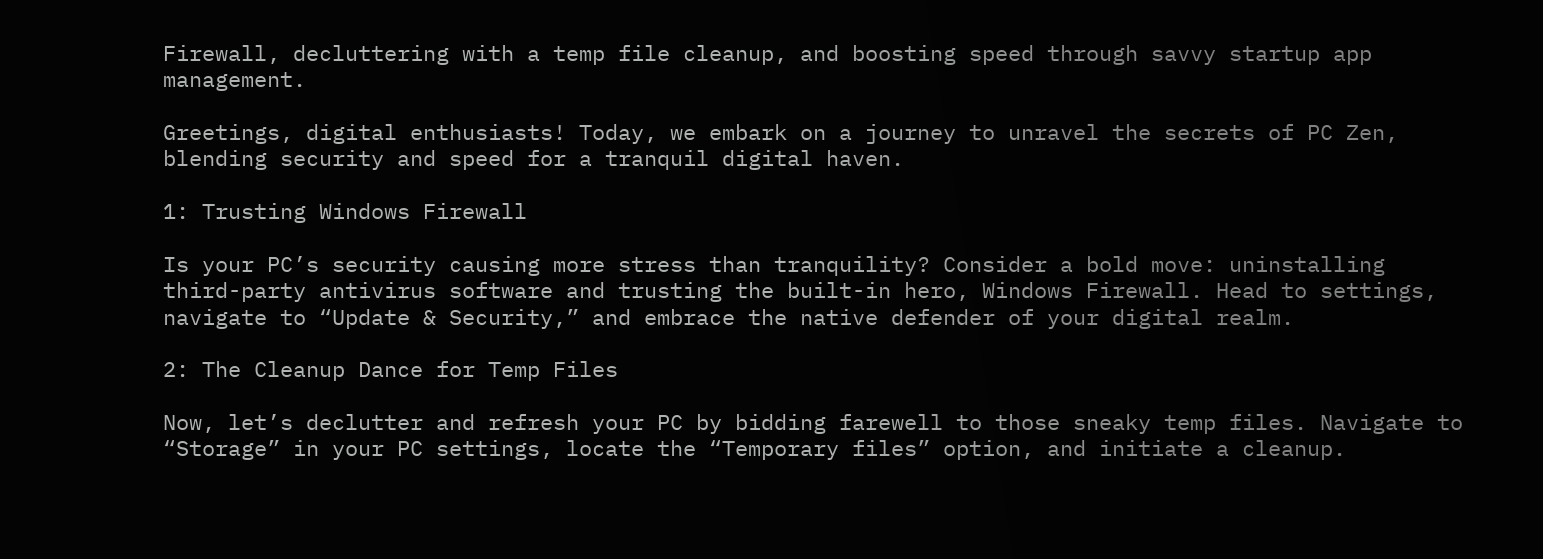Firewall, decluttering with a temp file cleanup, and boosting speed through savvy startup app management.

Greetings, digital enthusiasts! Today, we embark on a journey to unravel the secrets of PC Zen, blending security and speed for a tranquil digital haven.

1: Trusting Windows Firewall

Is your PC’s security causing more stress than tranquility? Consider a bold move: uninstalling third-party antivirus software and trusting the built-in hero, Windows Firewall. Head to settings, navigate to “Update & Security,” and embrace the native defender of your digital realm.

2: The Cleanup Dance for Temp Files

Now, let’s declutter and refresh your PC by bidding farewell to those sneaky temp files. Navigate to “Storage” in your PC settings, locate the “Temporary files” option, and initiate a cleanup.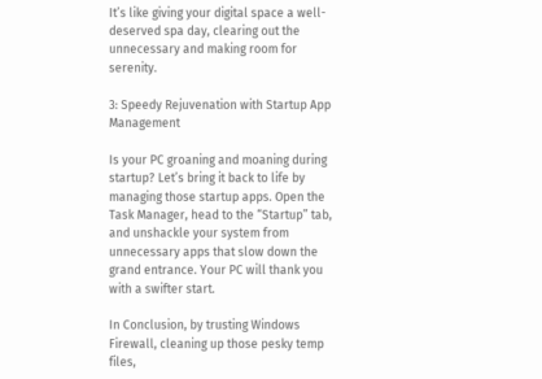It’s like giving your digital space a well-deserved spa day, clearing out the unnecessary and making room for serenity.

3: Speedy Rejuvenation with Startup App Management

Is your PC groaning and moaning during startup? Let’s bring it back to life by managing those startup apps. Open the Task Manager, head to the “Startup” tab, and unshackle your system from unnecessary apps that slow down the grand entrance. Your PC will thank you with a swifter start.

In Conclusion, by trusting Windows Firewall, cleaning up those pesky temp files,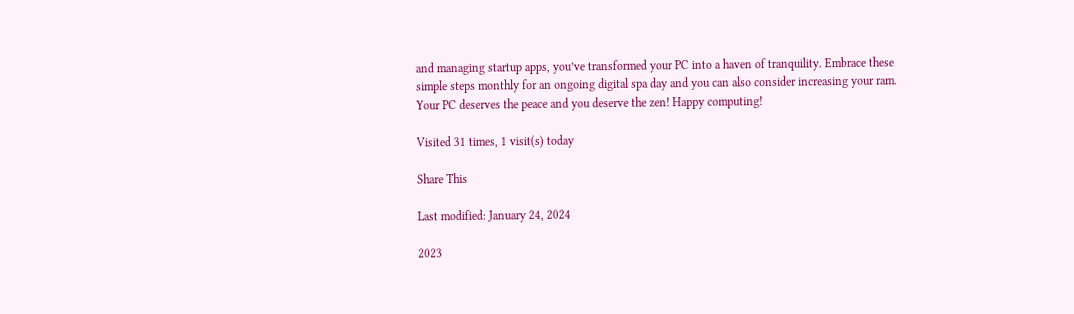and managing startup apps, you’ve transformed your PC into a haven of tranquility. Embrace these simple steps monthly for an ongoing digital spa day and you can also consider increasing your ram. Your PC deserves the peace and you deserve the zen! Happy computing!

Visited 31 times, 1 visit(s) today

Share This

Last modified: January 24, 2024

2023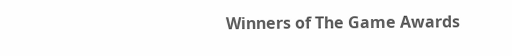Winners of The Game Awards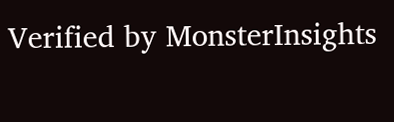Verified by MonsterInsights